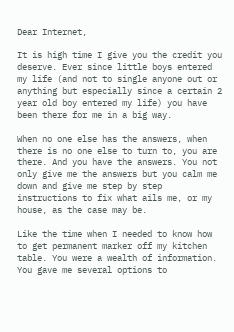Dear Internet,

It is high time I give you the credit you deserve. Ever since little boys entered my life (and not to single anyone out or anything but especially since a certain 2 year old boy entered my life) you have been there for me in a big way.

When no one else has the answers, when there is no one else to turn to, you are there. And you have the answers. You not only give me the answers but you calm me down and give me step by step instructions to fix what ails me, or my house, as the case may be.

Like the time when I needed to know how to get permanent marker off my kitchen table. You were a wealth of information. You gave me several options to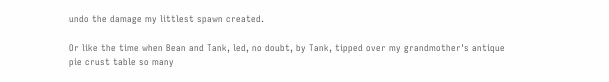undo the damage my littlest spawn created.

Or like the time when Bean and Tank, led, no doubt, by Tank, tipped over my grandmother's antique pie crust table so many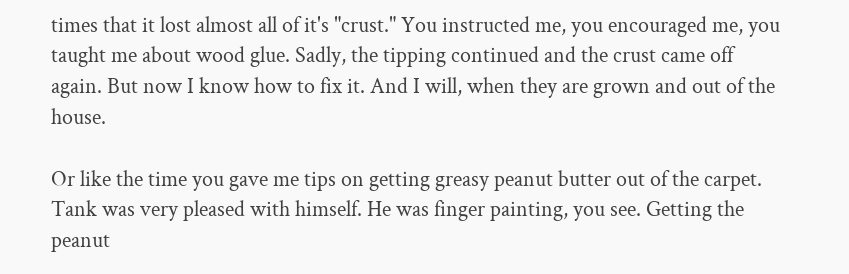times that it lost almost all of it's "crust." You instructed me, you encouraged me, you taught me about wood glue. Sadly, the tipping continued and the crust came off again. But now I know how to fix it. And I will, when they are grown and out of the house.

Or like the time you gave me tips on getting greasy peanut butter out of the carpet. Tank was very pleased with himself. He was finger painting, you see. Getting the peanut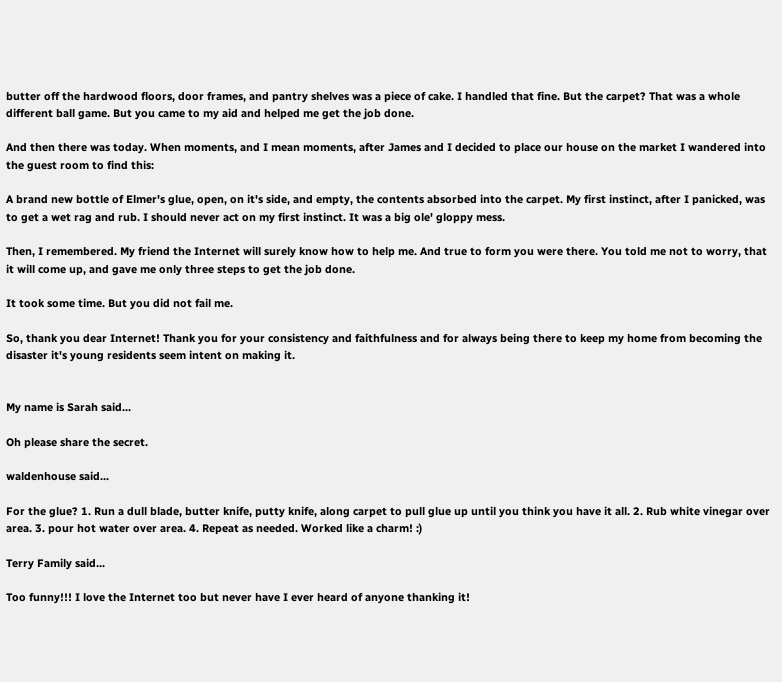butter off the hardwood floors, door frames, and pantry shelves was a piece of cake. I handled that fine. But the carpet? That was a whole different ball game. But you came to my aid and helped me get the job done.

And then there was today. When moments, and I mean moments, after James and I decided to place our house on the market I wandered into the guest room to find this:

A brand new bottle of Elmer's glue, open, on it's side, and empty, the contents absorbed into the carpet. My first instinct, after I panicked, was to get a wet rag and rub. I should never act on my first instinct. It was a big ole' gloppy mess.

Then, I remembered. My friend the Internet will surely know how to help me. And true to form you were there. You told me not to worry, that it will come up, and gave me only three steps to get the job done.

It took some time. But you did not fail me.

So, thank you dear Internet! Thank you for your consistency and faithfulness and for always being there to keep my home from becoming the disaster it's young residents seem intent on making it.


My name is Sarah said...

Oh please share the secret.

waldenhouse said...

For the glue? 1. Run a dull blade, butter knife, putty knife, along carpet to pull glue up until you think you have it all. 2. Rub white vinegar over area. 3. pour hot water over area. 4. Repeat as needed. Worked like a charm! :)

Terry Family said...

Too funny!!! I love the Internet too but never have I ever heard of anyone thanking it!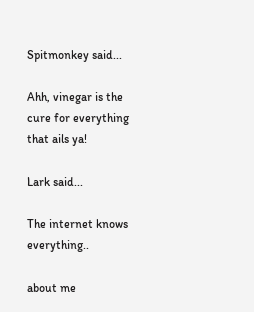Spitmonkey said...

Ahh, vinegar is the cure for everything that ails ya!

Lark said...

The internet knows everything..

about me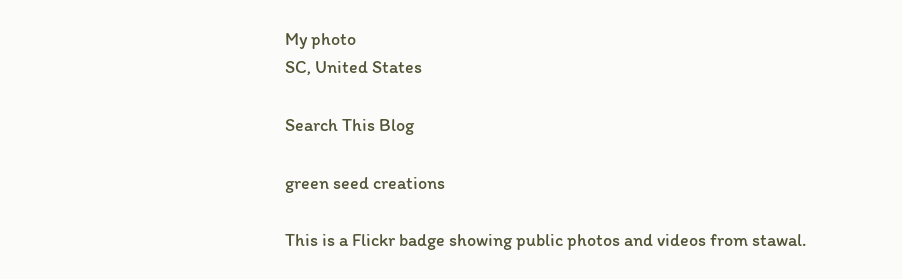My photo
SC, United States

Search This Blog

green seed creations

This is a Flickr badge showing public photos and videos from stawal.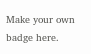Make your own badge here.